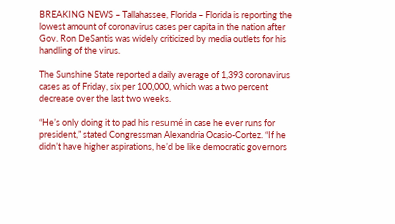BREAKING NEWS – Tallahassee, Florida – Florida is reporting the lowest amount of coronavirus cases per capita in the nation after Gov. Ron DeSantis was widely criticized by media outlets for his handling of the virus.

The Sunshine State reported a daily average of 1,393 coronavirus cases as of Friday, six per 100,000, which was a two percent decrease over the last two weeks.

“He’s only doing it to pad his resumé in case he ever runs for president,” stated Congressman Alexandria Ocasio-Cortez. “If he didn’t have higher aspirations, he’d be like democratic governors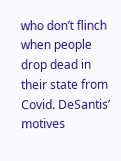who don’t flinch when people drop dead in their state from Covid. DeSantis’ motives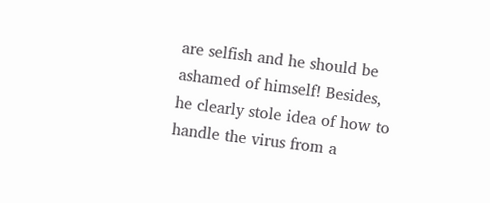are selfish and he should be ashamed of himself! Besides, he clearly stole idea of how to handle the virus from a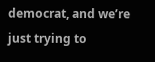democrat, and we’re just trying to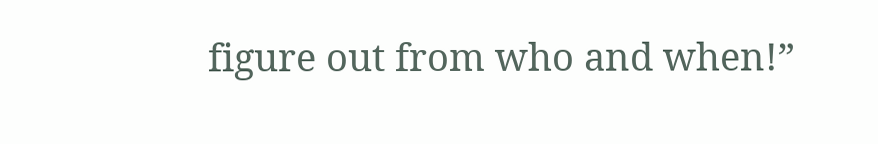figure out from who and when!”